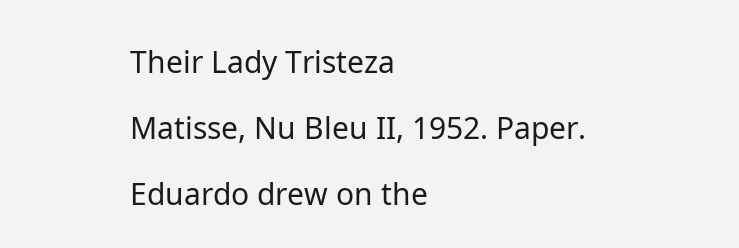Their Lady Tristeza

Matisse, Nu Bleu II, 1952. Paper.

Eduardo drew on the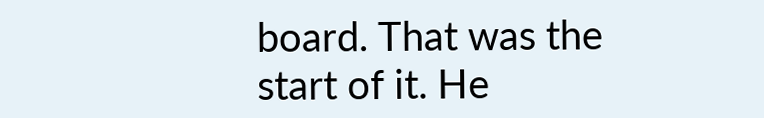board. That was the start of it. He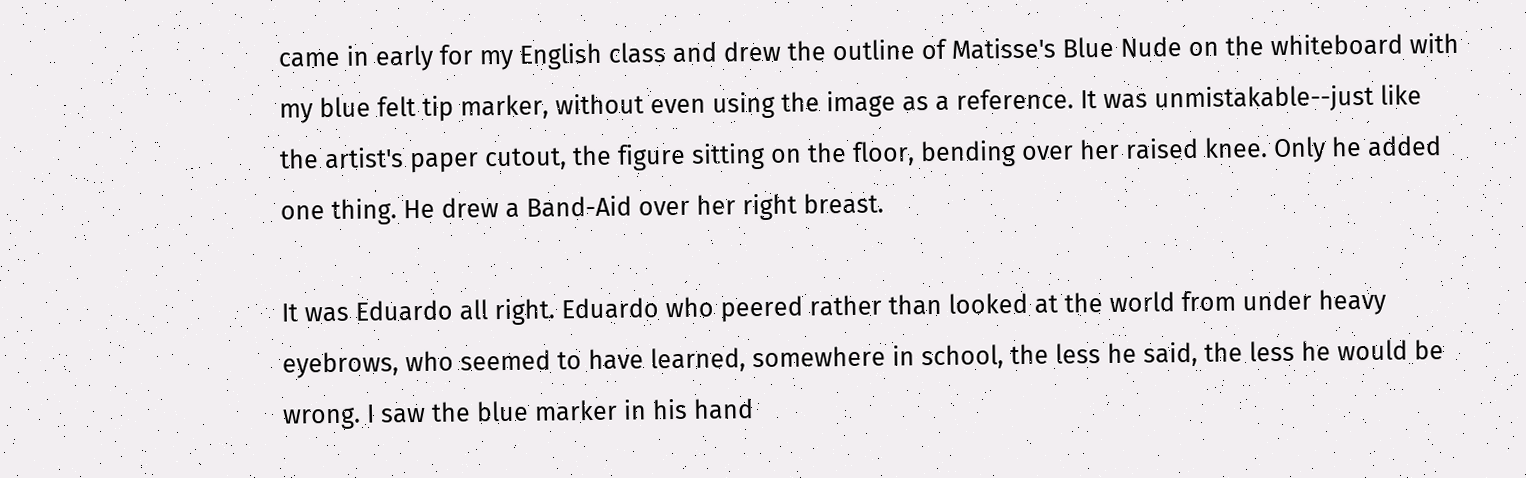came in early for my English class and drew the outline of Matisse's Blue Nude on the whiteboard with my blue felt tip marker, without even using the image as a reference. It was unmistakable--just like the artist's paper cutout, the figure sitting on the floor, bending over her raised knee. Only he added one thing. He drew a Band-Aid over her right breast.

It was Eduardo all right. Eduardo who peered rather than looked at the world from under heavy eyebrows, who seemed to have learned, somewhere in school, the less he said, the less he would be wrong. I saw the blue marker in his hand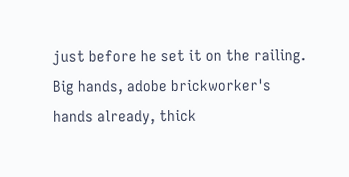just before he set it on the railing. Big hands, adobe brickworker's hands already, thick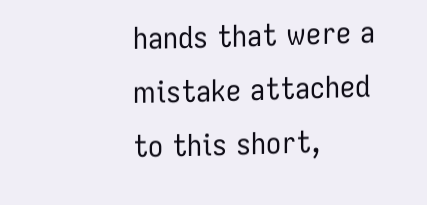hands that were a mistake attached to this short,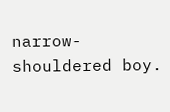narrow-shouldered boy.